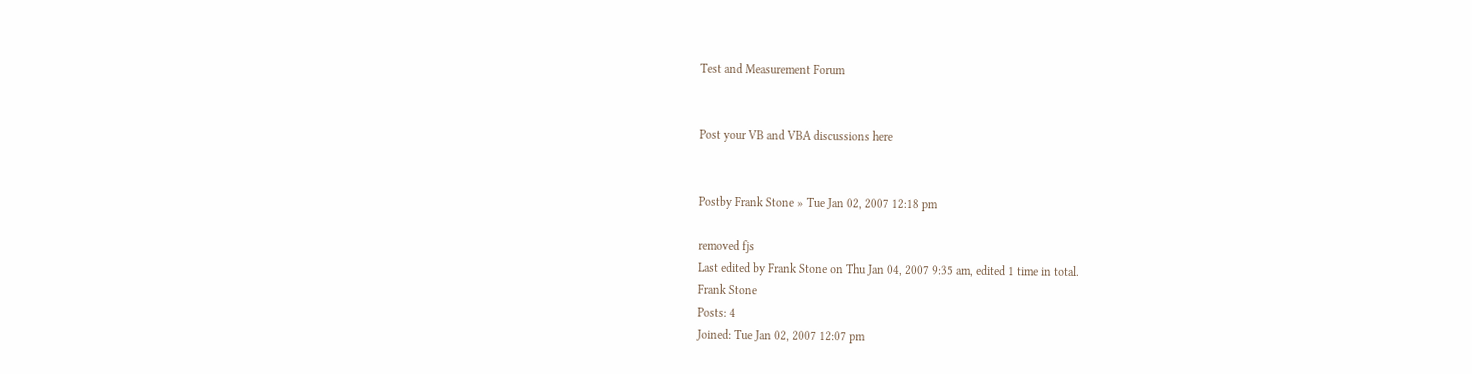Test and Measurement Forum


Post your VB and VBA discussions here


Postby Frank Stone » Tue Jan 02, 2007 12:18 pm

removed fjs
Last edited by Frank Stone on Thu Jan 04, 2007 9:35 am, edited 1 time in total.
Frank Stone
Posts: 4
Joined: Tue Jan 02, 2007 12:07 pm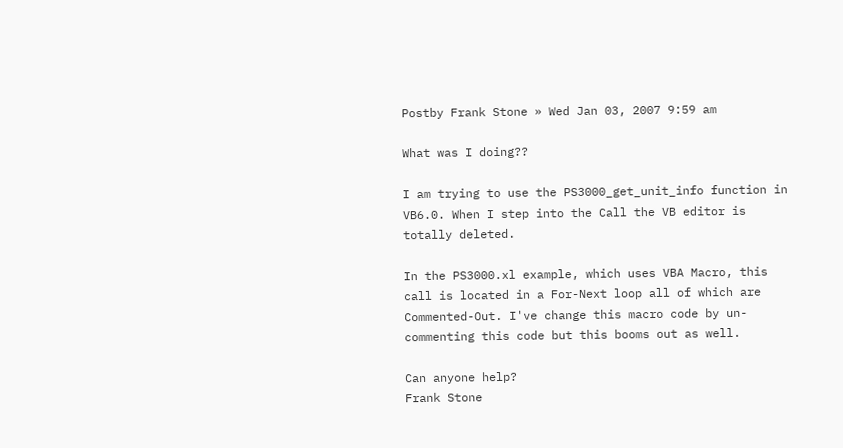Postby Frank Stone » Wed Jan 03, 2007 9:59 am

What was I doing??

I am trying to use the PS3000_get_unit_info function in VB6.0. When I step into the Call the VB editor is totally deleted.

In the PS3000.xl example, which uses VBA Macro, this call is located in a For-Next loop all of which are Commented-Out. I've change this macro code by un-commenting this code but this booms out as well.

Can anyone help?
Frank Stone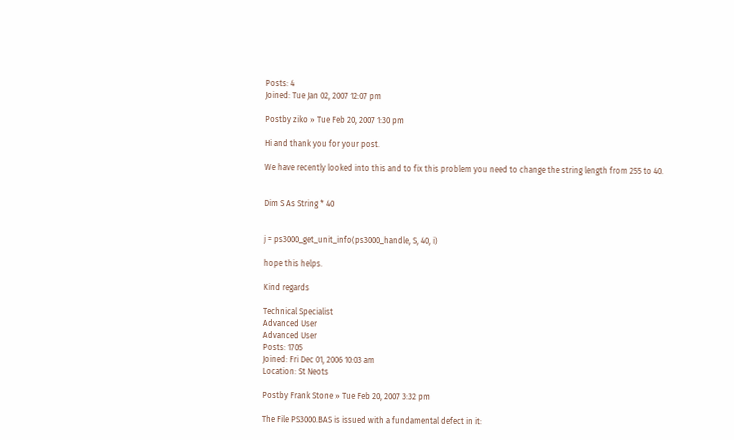Posts: 4
Joined: Tue Jan 02, 2007 12:07 pm

Postby ziko » Tue Feb 20, 2007 1:30 pm

Hi and thank you for your post.

We have recently looked into this and to fix this problem you need to change the string length from 255 to 40.


Dim S As String * 40


j = ps3000_get_unit_info(ps3000_handle, S, 40, i)

hope this helps.

Kind regards

Technical Specialist
Advanced User
Advanced User
Posts: 1705
Joined: Fri Dec 01, 2006 10:03 am
Location: St Neots

Postby Frank Stone » Tue Feb 20, 2007 3:32 pm

The File PS3000.BAS is issued with a fundamental defect in it: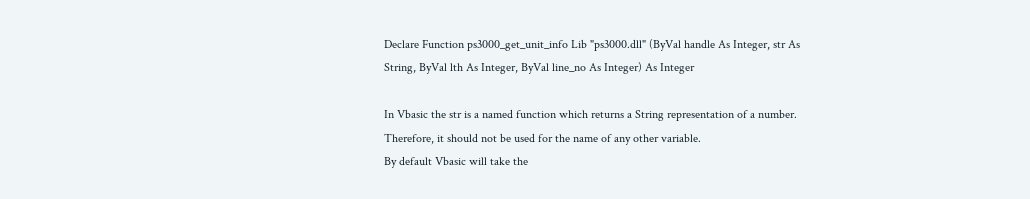Declare Function ps3000_get_unit_info Lib "ps3000.dll" (ByVal handle As Integer, str As String, ByVal lth As Integer, ByVal line_no As Integer) As Integer

In Vbasic the str is a named function which returns a String representation of a number. Therefore, it should not be used for the name of any other variable.
By default Vbasic will take the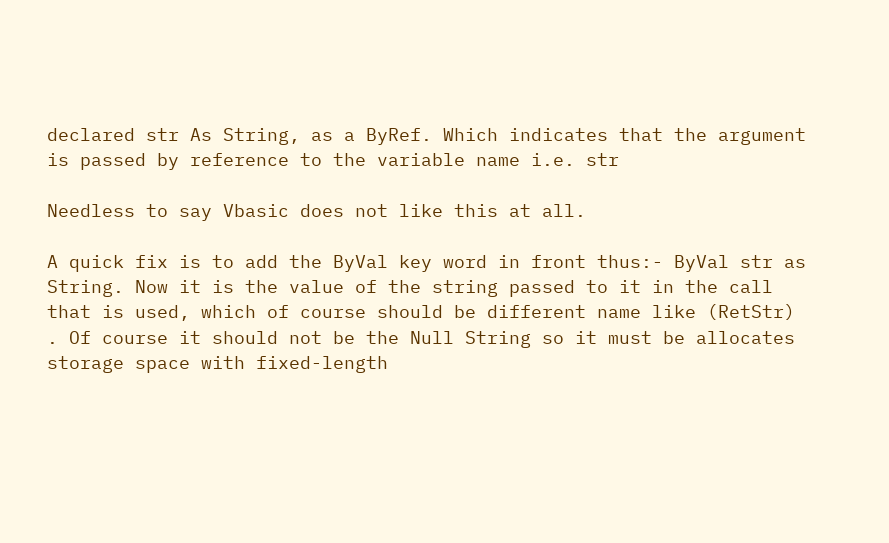declared str As String, as a ByRef. Which indicates that the argument is passed by reference to the variable name i.e. str

Needless to say Vbasic does not like this at all.

A quick fix is to add the ByVal key word in front thus:- ByVal str as String. Now it is the value of the string passed to it in the call that is used, which of course should be different name like (RetStr) . Of course it should not be the Null String so it must be allocates storage space with fixed-length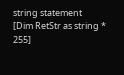string statement
[Dim RetStr as string * 255]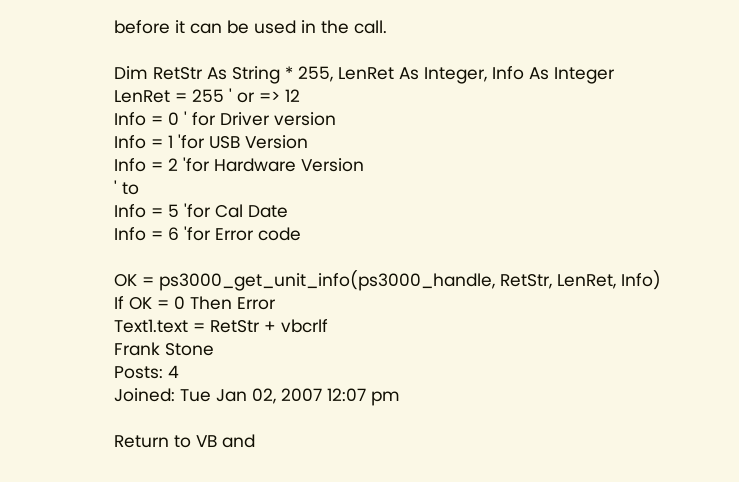before it can be used in the call.

Dim RetStr As String * 255, LenRet As Integer, Info As Integer
LenRet = 255 ' or => 12
Info = 0 ' for Driver version
Info = 1 'for USB Version
Info = 2 'for Hardware Version
' to
Info = 5 'for Cal Date
Info = 6 'for Error code

OK = ps3000_get_unit_info(ps3000_handle, RetStr, LenRet, Info)
If OK = 0 Then Error
Text1.text = RetStr + vbcrlf
Frank Stone
Posts: 4
Joined: Tue Jan 02, 2007 12:07 pm

Return to VB and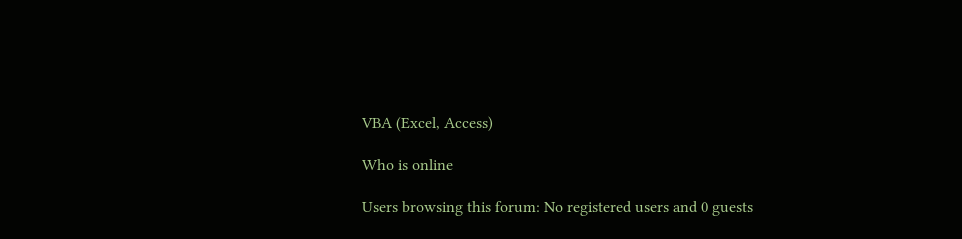VBA (Excel, Access)

Who is online

Users browsing this forum: No registered users and 0 guests